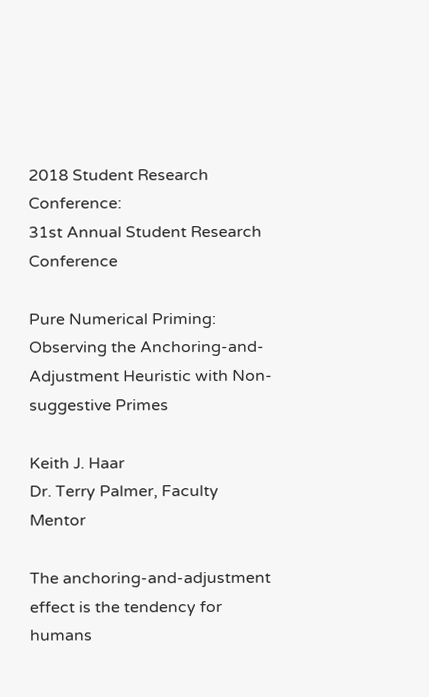2018 Student Research Conference:
31st Annual Student Research Conference

Pure Numerical Priming: Observing the Anchoring-and-Adjustment Heuristic with Non-suggestive Primes

Keith J. Haar
Dr. Terry Palmer, Faculty Mentor

The anchoring-and-adjustment effect is the tendency for humans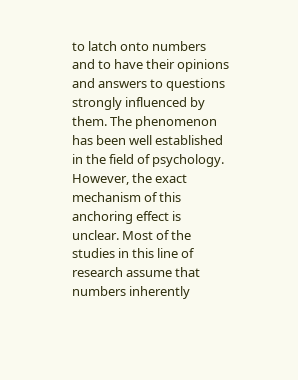to latch onto numbers and to have their opinions and answers to questions strongly influenced by them. The phenomenon has been well established in the field of psychology. However, the exact mechanism of this anchoring effect is unclear. Most of the studies in this line of research assume that numbers inherently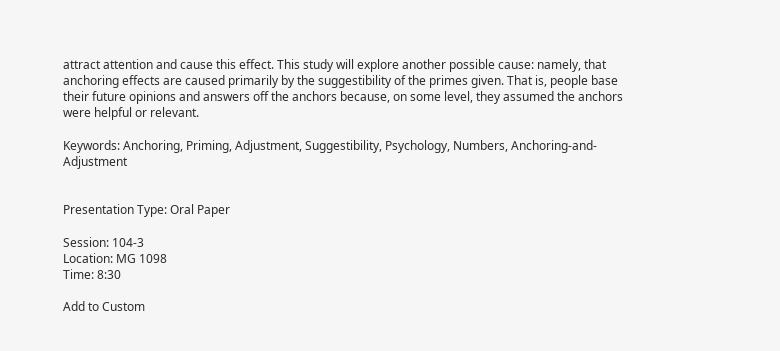attract attention and cause this effect. This study will explore another possible cause: namely, that anchoring effects are caused primarily by the suggestibility of the primes given. That is, people base their future opinions and answers off the anchors because, on some level, they assumed the anchors were helpful or relevant.

Keywords: Anchoring, Priming, Adjustment, Suggestibility, Psychology, Numbers, Anchoring-and-Adjustment


Presentation Type: Oral Paper

Session: 104-3
Location: MG 1098
Time: 8:30

Add to Custom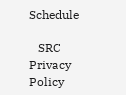Schedule

   SRC Privacy Policy